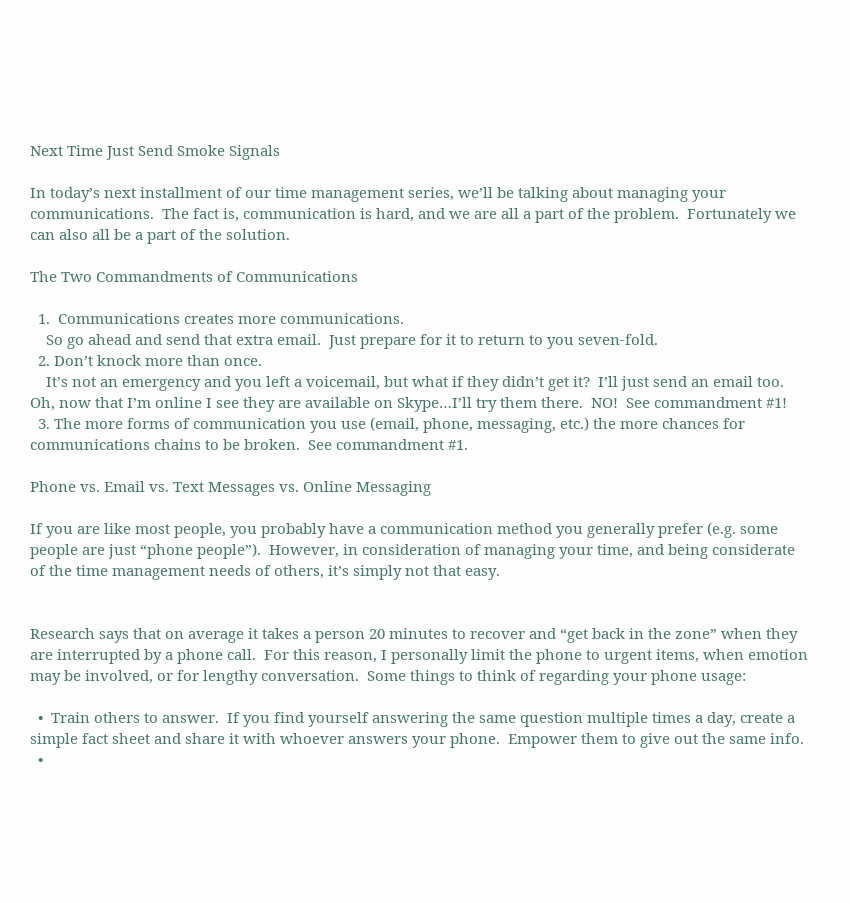Next Time Just Send Smoke Signals

In today’s next installment of our time management series, we’ll be talking about managing your communications.  The fact is, communication is hard, and we are all a part of the problem.  Fortunately we can also all be a part of the solution.

The Two Commandments of Communications

  1.  Communications creates more communications.
    So go ahead and send that extra email.  Just prepare for it to return to you seven-fold.
  2. Don’t knock more than once.
    It’s not an emergency and you left a voicemail, but what if they didn’t get it?  I’ll just send an email too.  Oh, now that I’m online I see they are available on Skype…I’ll try them there.  NO!  See commandment #1!
  3. The more forms of communication you use (email, phone, messaging, etc.) the more chances for communications chains to be broken.  See commandment #1.

Phone vs. Email vs. Text Messages vs. Online Messaging

If you are like most people, you probably have a communication method you generally prefer (e.g. some people are just “phone people”).  However, in consideration of managing your time, and being considerate of the time management needs of others, it’s simply not that easy.


Research says that on average it takes a person 20 minutes to recover and “get back in the zone” when they are interrupted by a phone call.  For this reason, I personally limit the phone to urgent items, when emotion may be involved, or for lengthy conversation.  Some things to think of regarding your phone usage:

  •  Train others to answer.  If you find yourself answering the same question multiple times a day, create a simple fact sheet and share it with whoever answers your phone.  Empower them to give out the same info.
  •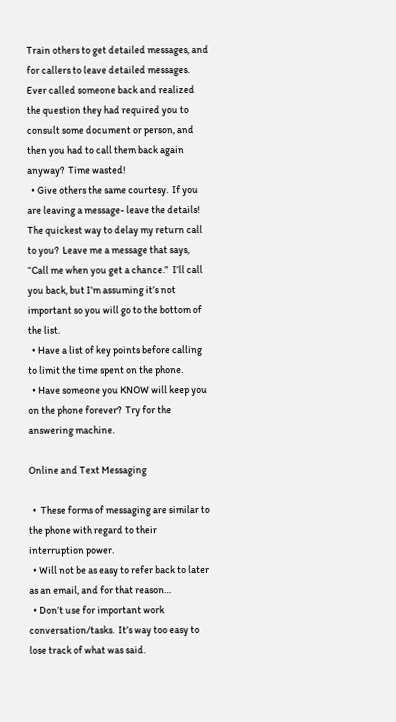Train others to get detailed messages, and for callers to leave detailed messages.  Ever called someone back and realized the question they had required you to consult some document or person, and then you had to call them back again anyway?  Time wasted!
  • Give others the same courtesy.  If you are leaving a message- leave the details!  The quickest way to delay my return call to you?  Leave me a message that says, “Call me when you get a chance.”  I’ll call you back, but I’m assuming it’s not important so you will go to the bottom of the list.
  • Have a list of key points before calling to limit the time spent on the phone.
  • Have someone you KNOW will keep you on the phone forever?  Try for the answering machine.

Online and Text Messaging

  •  These forms of messaging are similar to the phone with regard to their interruption power.
  • Will not be as easy to refer back to later as an email, and for that reason…
  • Don’t use for important work conversation/tasks.  It’s way too easy to lose track of what was said.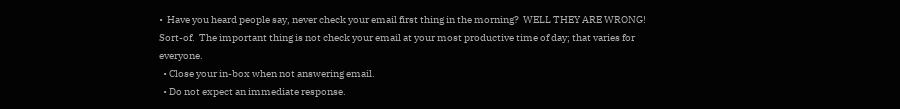•  Have you heard people say, never check your email first thing in the morning?  WELL THEY ARE WRONG!  Sort-of.  The important thing is not check your email at your most productive time of day; that varies for everyone.
  • Close your in-box when not answering email.
  • Do not expect an immediate response.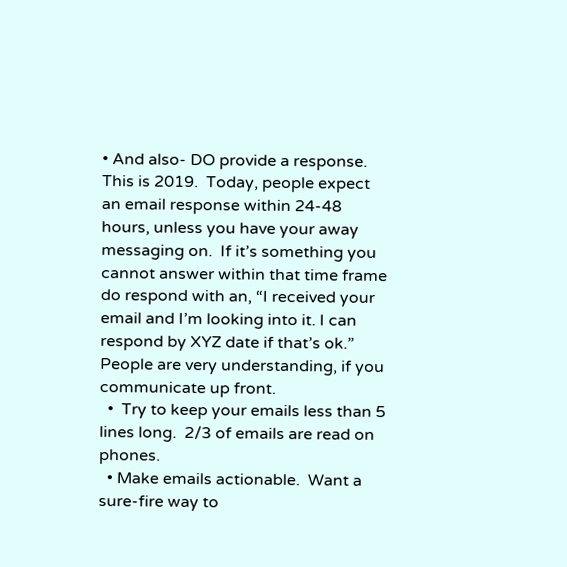• And also- DO provide a response.  This is 2019.  Today, people expect an email response within 24-48 hours, unless you have your away messaging on.  If it’s something you cannot answer within that time frame do respond with an, “I received your email and I’m looking into it. I can respond by XYZ date if that’s ok.”  People are very understanding, if you communicate up front.
  •  Try to keep your emails less than 5 lines long.  2/3 of emails are read on phones.
  • Make emails actionable.  Want a sure-fire way to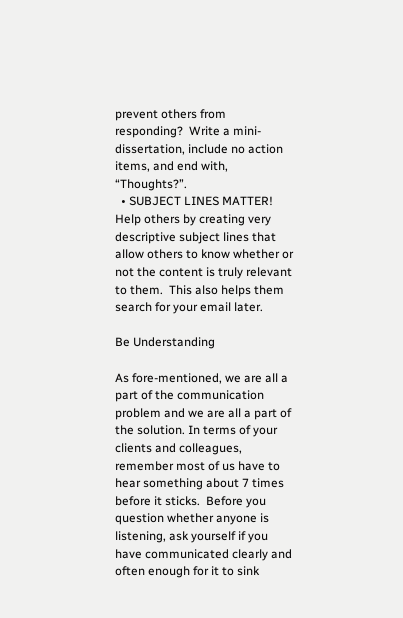prevent others from responding?  Write a mini-dissertation, include no action items, and end with, “Thoughts?”.
  • SUBJECT LINES MATTER!  Help others by creating very descriptive subject lines that allow others to know whether or not the content is truly relevant to them.  This also helps them search for your email later.

Be Understanding

As fore-mentioned, we are all a part of the communication problem and we are all a part of the solution. In terms of your clients and colleagues, remember most of us have to hear something about 7 times before it sticks.  Before you question whether anyone is listening, ask yourself if you have communicated clearly and often enough for it to sink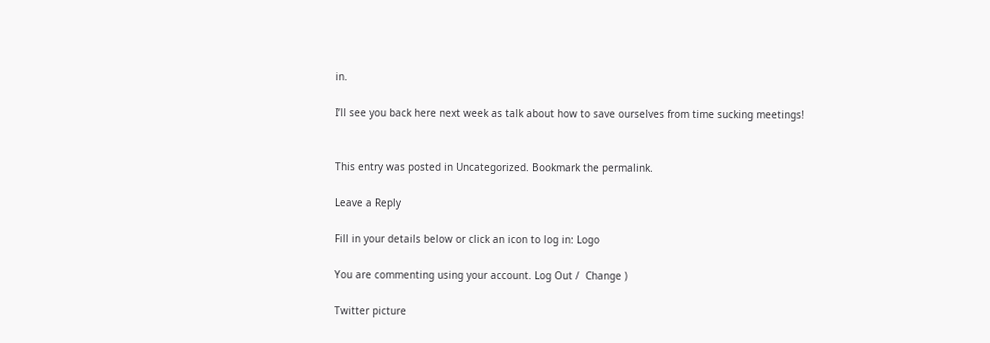in.

I’ll see you back here next week as talk about how to save ourselves from time sucking meetings!


This entry was posted in Uncategorized. Bookmark the permalink.

Leave a Reply

Fill in your details below or click an icon to log in: Logo

You are commenting using your account. Log Out /  Change )

Twitter picture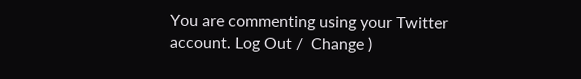You are commenting using your Twitter account. Log Out /  Change )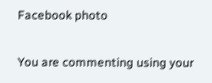Facebook photo

You are commenting using your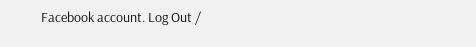Facebook account. Log Out /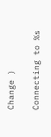Change )

Connecting to %s